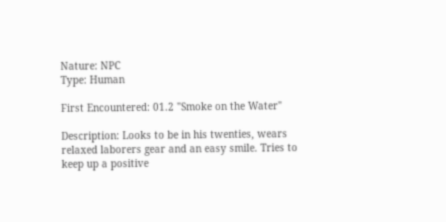Nature: NPC
Type: Human

First Encountered: 01.2 "Smoke on the Water"

Description: Looks to be in his twenties, wears relaxed laborers gear and an easy smile. Tries to keep up a positive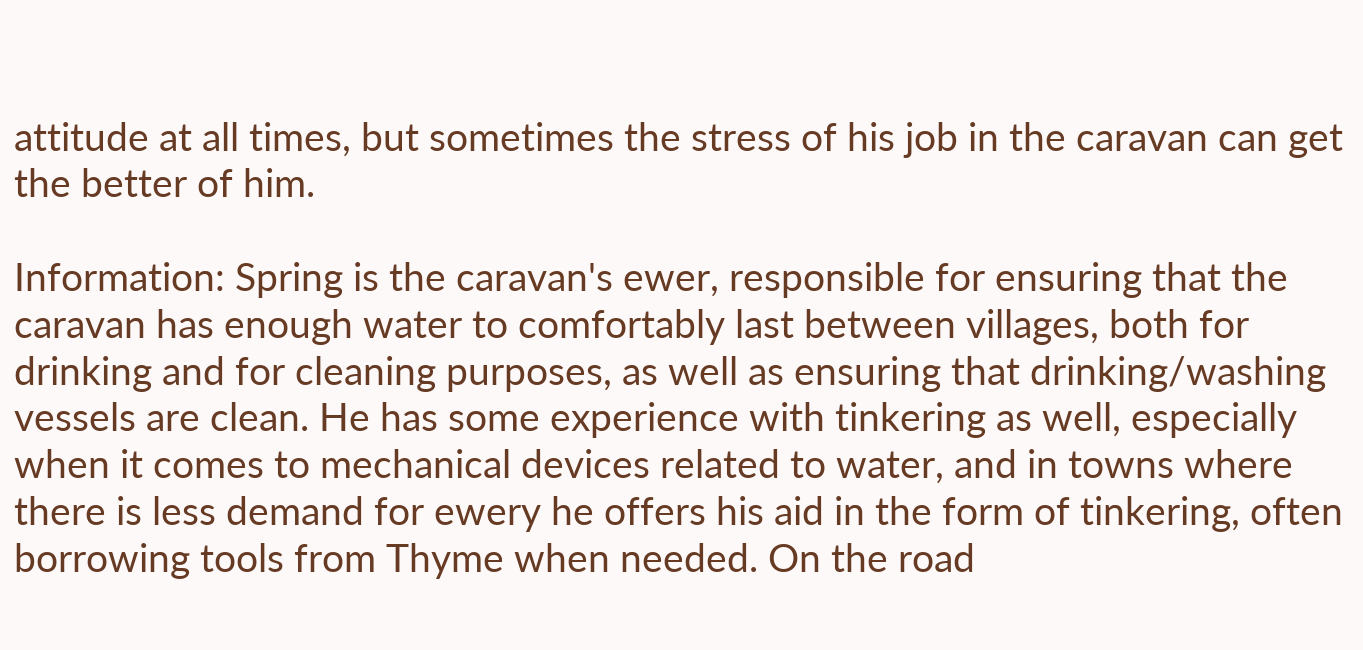attitude at all times, but sometimes the stress of his job in the caravan can get the better of him.

Information: Spring is the caravan's ewer, responsible for ensuring that the caravan has enough water to comfortably last between villages, both for drinking and for cleaning purposes, as well as ensuring that drinking/washing vessels are clean. He has some experience with tinkering as well, especially when it comes to mechanical devices related to water, and in towns where there is less demand for ewery he offers his aid in the form of tinkering, often borrowing tools from Thyme when needed. On the road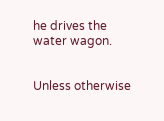he drives the water wagon.


Unless otherwise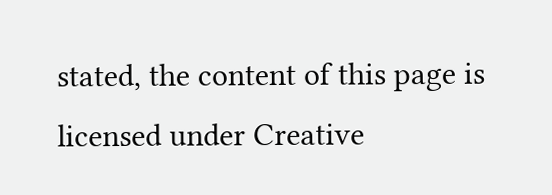stated, the content of this page is licensed under Creative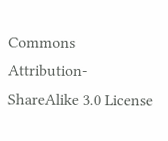Commons Attribution-ShareAlike 3.0 License